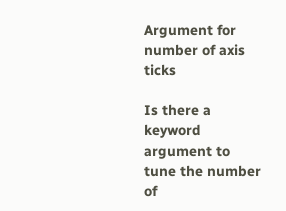Argument for number of axis ticks

Is there a keyword argument to tune the number of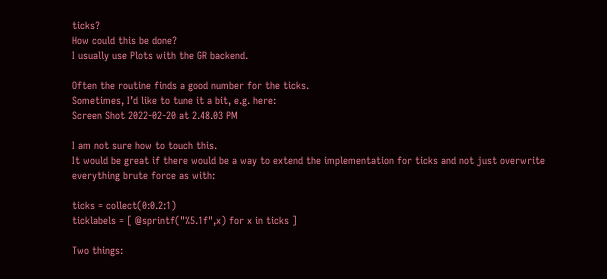ticks?
How could this be done?
I usually use Plots with the GR backend.

Often the routine finds a good number for the ticks.
Sometimes, I’d like to tune it a bit, e.g. here:
Screen Shot 2022-02-20 at 2.48.03 PM

I am not sure how to touch this.
It would be great if there would be a way to extend the implementation for ticks and not just overwrite everything brute force as with:

ticks = collect(0:0.2:1)
ticklabels = [ @sprintf("%5.1f",x) for x in ticks ]

Two things: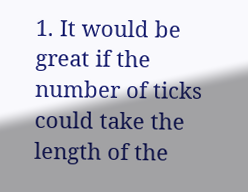1. It would be great if the number of ticks could take the length of the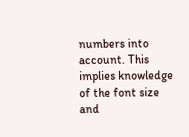numbers into account. This implies knowledge of the font size and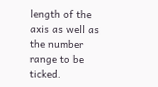length of the axis as well as the number range to be ticked.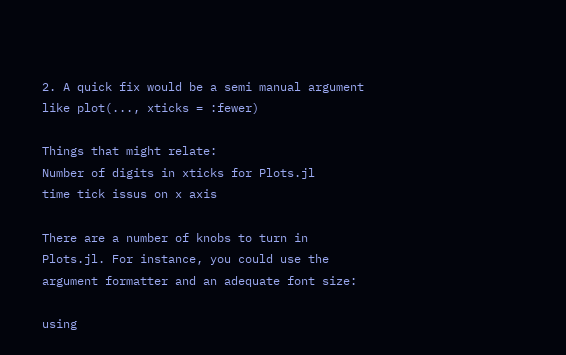2. A quick fix would be a semi manual argument like plot(..., xticks = :fewer)

Things that might relate:
Number of digits in xticks for Plots.jl
time tick issus on x axis

There are a number of knobs to turn in Plots.jl. For instance, you could use the argument formatter and an adequate font size:

using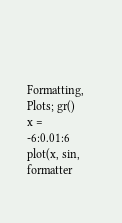Formatting, Plots; gr()
x = -6:0.01:6
plot(x, sin, formatter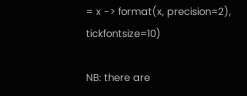= x -> format(x, precision=2), tickfontsize=10)

NB: there are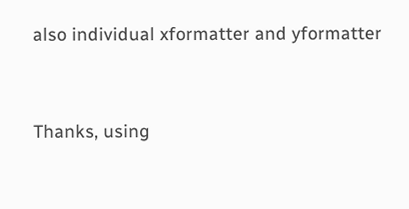also individual xformatter and yformatter


Thanks, using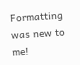Formatting was new to me!